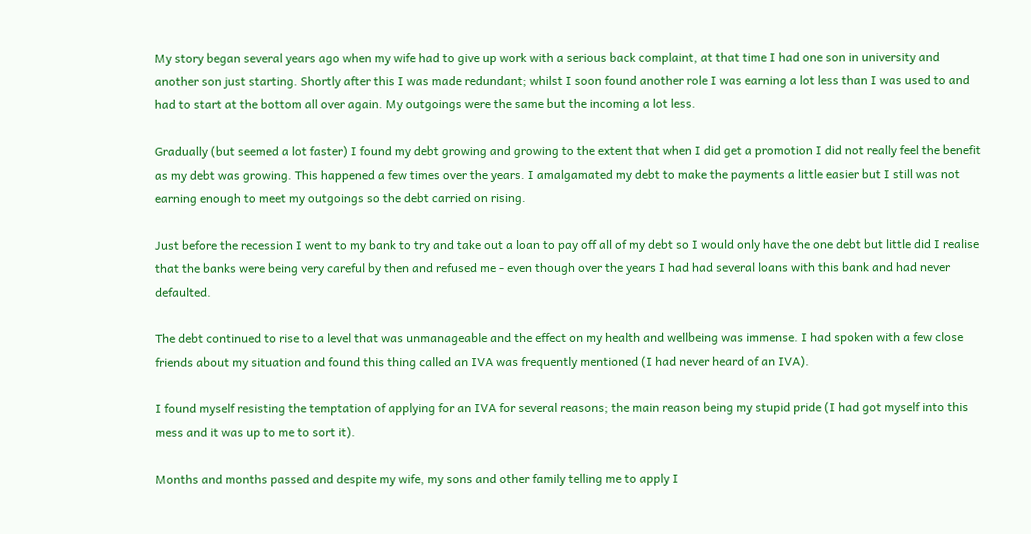My story began several years ago when my wife had to give up work with a serious back complaint, at that time I had one son in university and another son just starting. Shortly after this I was made redundant; whilst I soon found another role I was earning a lot less than I was used to and had to start at the bottom all over again. My outgoings were the same but the incoming a lot less.

Gradually (but seemed a lot faster) I found my debt growing and growing to the extent that when I did get a promotion I did not really feel the benefit as my debt was growing. This happened a few times over the years. I amalgamated my debt to make the payments a little easier but I still was not earning enough to meet my outgoings so the debt carried on rising.

Just before the recession I went to my bank to try and take out a loan to pay off all of my debt so I would only have the one debt but little did I realise that the banks were being very careful by then and refused me - even though over the years I had had several loans with this bank and had never defaulted.

The debt continued to rise to a level that was unmanageable and the effect on my health and wellbeing was immense. I had spoken with a few close friends about my situation and found this thing called an IVA was frequently mentioned (I had never heard of an IVA).

I found myself resisting the temptation of applying for an IVA for several reasons; the main reason being my stupid pride (I had got myself into this mess and it was up to me to sort it).

Months and months passed and despite my wife, my sons and other family telling me to apply I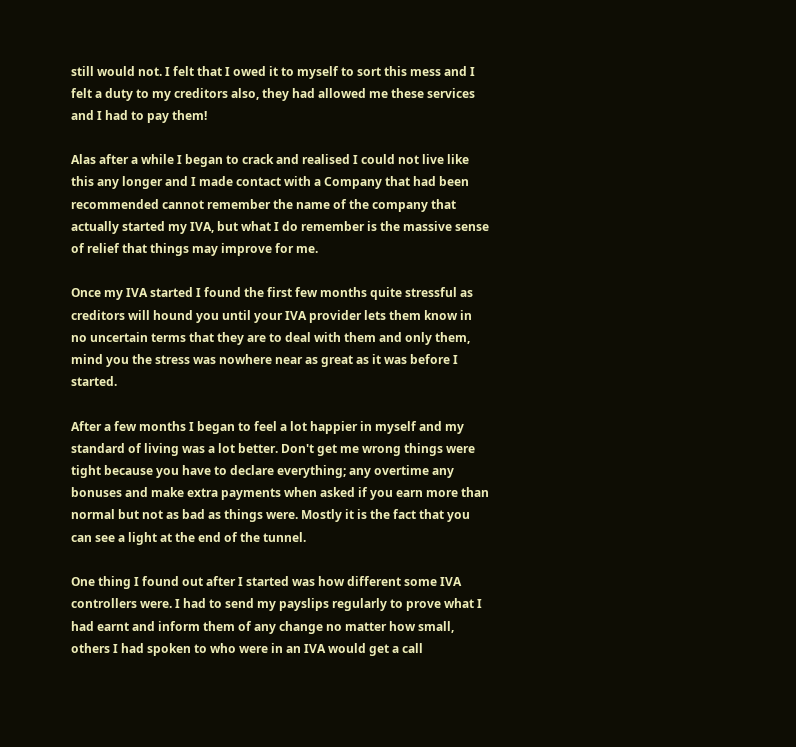still would not. I felt that I owed it to myself to sort this mess and I felt a duty to my creditors also, they had allowed me these services and I had to pay them!

Alas after a while I began to crack and realised I could not live like this any longer and I made contact with a Company that had been recommended cannot remember the name of the company that actually started my IVA, but what I do remember is the massive sense of relief that things may improve for me.

Once my IVA started I found the first few months quite stressful as creditors will hound you until your IVA provider lets them know in no uncertain terms that they are to deal with them and only them, mind you the stress was nowhere near as great as it was before I started.

After a few months I began to feel a lot happier in myself and my standard of living was a lot better. Don't get me wrong things were tight because you have to declare everything; any overtime any bonuses and make extra payments when asked if you earn more than normal but not as bad as things were. Mostly it is the fact that you can see a light at the end of the tunnel.

One thing I found out after I started was how different some IVA controllers were. I had to send my payslips regularly to prove what I had earnt and inform them of any change no matter how small, others I had spoken to who were in an IVA would get a call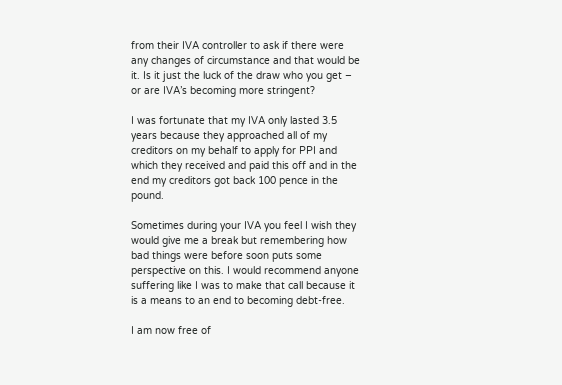from their IVA controller to ask if there were any changes of circumstance and that would be it. Is it just the luck of the draw who you get – or are IVA’s becoming more stringent?

I was fortunate that my IVA only lasted 3.5 years because they approached all of my creditors on my behalf to apply for PPI and which they received and paid this off and in the end my creditors got back 100 pence in the pound.

Sometimes during your IVA you feel I wish they would give me a break but remembering how bad things were before soon puts some perspective on this. I would recommend anyone suffering like I was to make that call because it is a means to an end to becoming debt-free.

I am now free of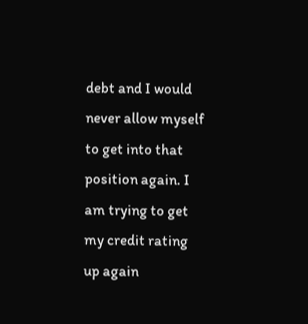debt and I would never allow myself to get into that position again. I am trying to get my credit rating up again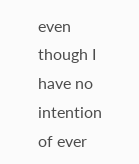even though I have no intention of ever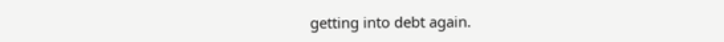getting into debt again.